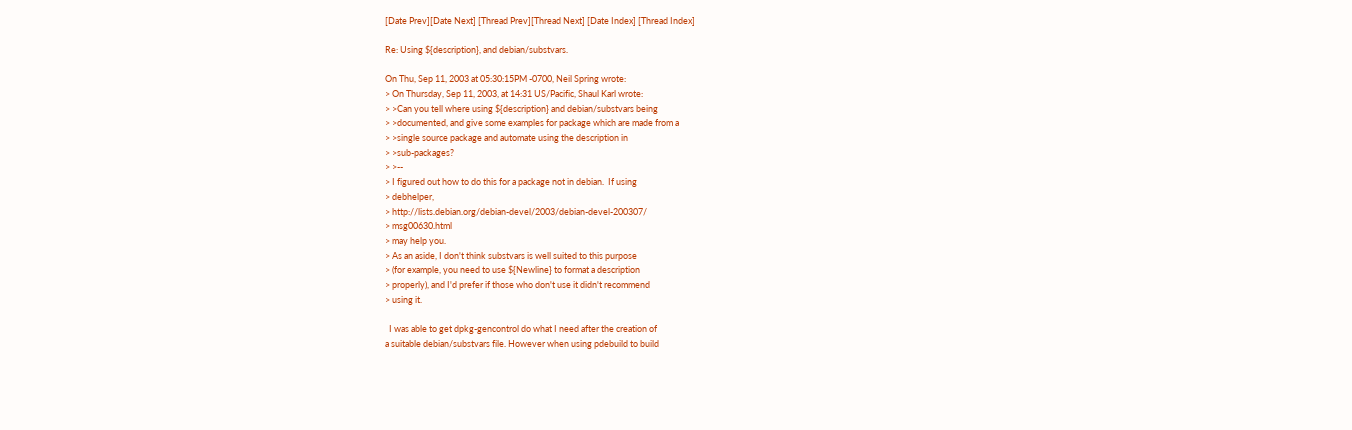[Date Prev][Date Next] [Thread Prev][Thread Next] [Date Index] [Thread Index]

Re: Using ${description}, and debian/substvars.

On Thu, Sep 11, 2003 at 05:30:15PM -0700, Neil Spring wrote:
> On Thursday, Sep 11, 2003, at 14:31 US/Pacific, Shaul Karl wrote:
> >Can you tell where using ${description} and debian/substvars being
> >documented, and give some examples for package which are made from a
> >single source package and automate using the description in
> >sub-packages?
> >--
> I figured out how to do this for a package not in debian.  If using
> debhelper,
> http://lists.debian.org/debian-devel/2003/debian-devel-200307/
> msg00630.html
> may help you.
> As an aside, I don't think substvars is well suited to this purpose
> (for example, you need to use ${Newline} to format a description
> properly), and I'd prefer if those who don't use it didn't recommend
> using it.

  I was able to get dpkg-gencontrol do what I need after the creation of
a suitable debian/substvars file. However when using pdebuild to build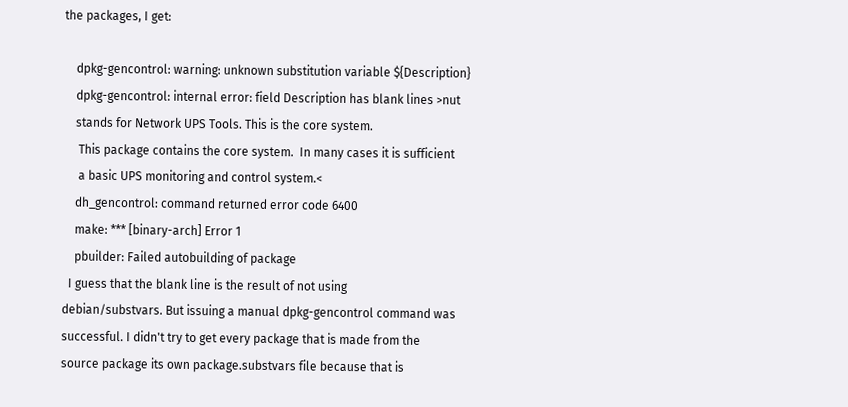the packages, I get:

    dpkg-gencontrol: warning: unknown substitution variable ${Description}
    dpkg-gencontrol: internal error: field Description has blank lines >nut
    stands for Network UPS Tools. This is the core system.
     This package contains the core system.  In many cases it is sufficient
     a basic UPS monitoring and control system.<
    dh_gencontrol: command returned error code 6400
    make: *** [binary-arch] Error 1
    pbuilder: Failed autobuilding of package
  I guess that the blank line is the result of not using
debian/substvars. But issuing a manual dpkg-gencontrol command was
successful. I didn't try to get every package that is made from the
source package its own package.substvars file because that is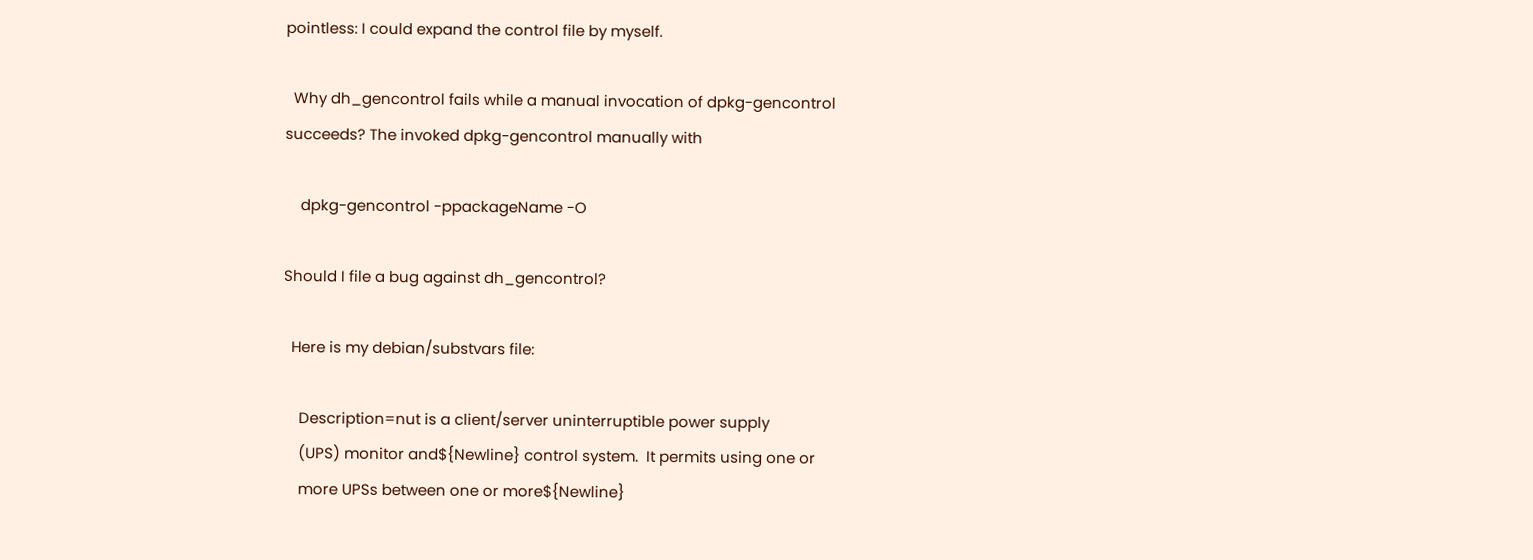pointless: I could expand the control file by myself.

  Why dh_gencontrol fails while a manual invocation of dpkg-gencontrol
succeeds? The invoked dpkg-gencontrol manually with

    dpkg-gencontrol -ppackageName -O

Should I file a bug against dh_gencontrol?

  Here is my debian/substvars file:

    Description=nut is a client/server uninterruptible power supply
    (UPS) monitor and${Newline} control system.  It permits using one or
    more UPSs between one or more${Newline}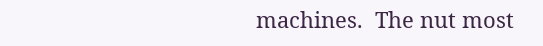machines.  The nut most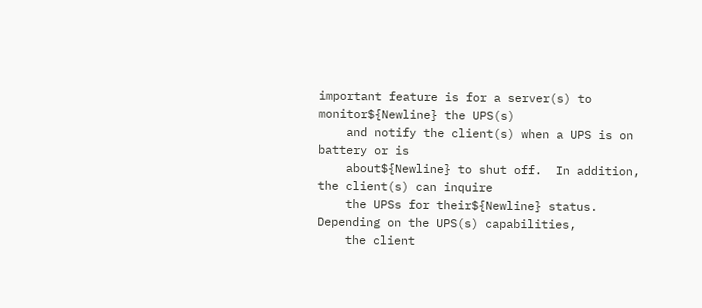important feature is for a server(s) to monitor${Newline} the UPS(s)
    and notify the client(s) when a UPS is on battery or is
    about${Newline} to shut off.  In addition, the client(s) can inquire
    the UPSs for their${Newline} status.  Depending on the UPS(s) capabilities,
    the client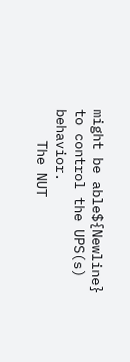might be able${Newline} to control the UPS(s) behavior.
    The NUT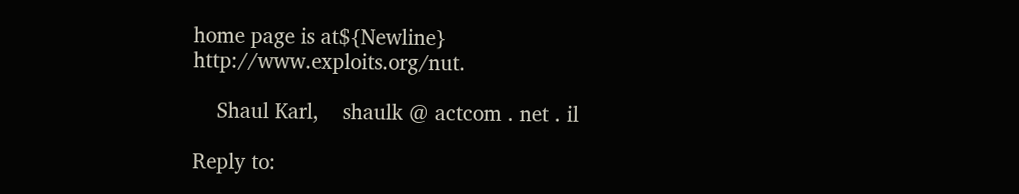home page is at${Newline} http://www.exploits.org/nut.

    Shaul Karl,    shaulk @ actcom . net . il

Reply to: